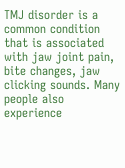TMJ disorder is a common condition that is associated with jaw joint pain, bite changes, jaw clicking sounds. Many people also experience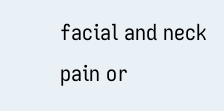facial and neck pain or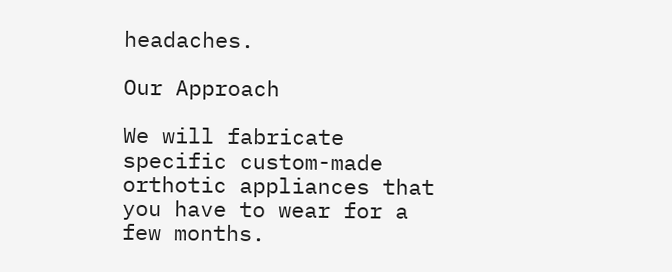headaches.

Our Approach

We will fabricate specific custom-made orthotic appliances that you have to wear for a few months.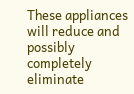These appliances will reduce and possibly completely eliminate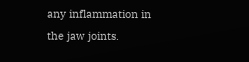any inflammation in the jaw joints.